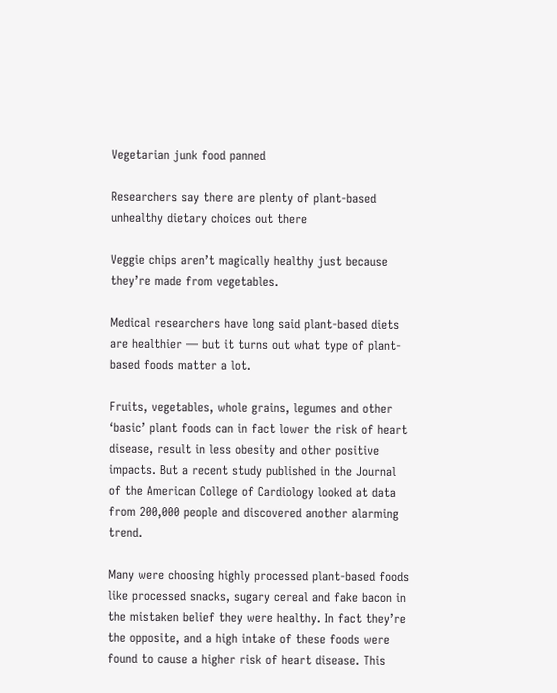Vegetarian junk food panned

Researchers say there are plenty of plant-based unhealthy dietary choices out there

Veggie chips aren’t magically healthy just because they’re made from vegetables.

Medical researchers have long said plant-based diets are healthier — but it turns out what type of plant-based foods matter a lot.

Fruits, vegetables, whole grains, legumes and other ‘basic’ plant foods can in fact lower the risk of heart disease, result in less obesity and other positive impacts. But a recent study published in the Journal of the American College of Cardiology looked at data from 200,000 people and discovered another alarming trend.

Many were choosing highly processed plant-based foods like processed snacks, sugary cereal and fake bacon in the mistaken belief they were healthy. In fact they’re the opposite, and a high intake of these foods were found to cause a higher risk of heart disease. This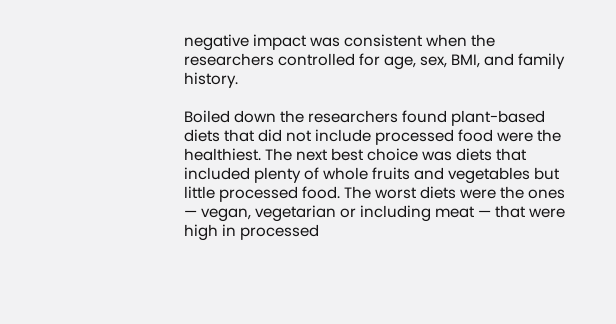negative impact was consistent when the researchers controlled for age, sex, BMI, and family history.

Boiled down the researchers found plant-based diets that did not include processed food were the healthiest. The next best choice was diets that included plenty of whole fruits and vegetables but little processed food. The worst diets were the ones — vegan, vegetarian or including meat — that were high in processed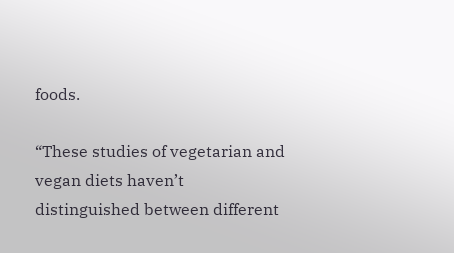foods.

“These studies of vegetarian and vegan diets haven’t distinguished between different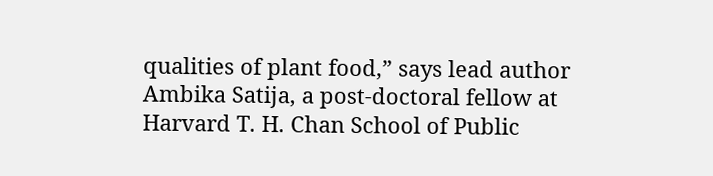qualities of plant food,” says lead author Ambika Satija, a post-doctoral fellow at Harvard T. H. Chan School of Public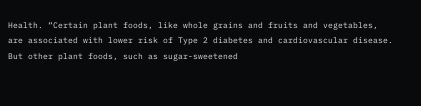Health. “Certain plant foods, like whole grains and fruits and vegetables, are associated with lower risk of Type 2 diabetes and cardiovascular disease. But other plant foods, such as sugar-sweetened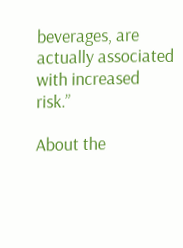beverages, are actually associated with increased risk.”

About the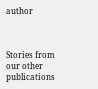author



Stories from our other publications